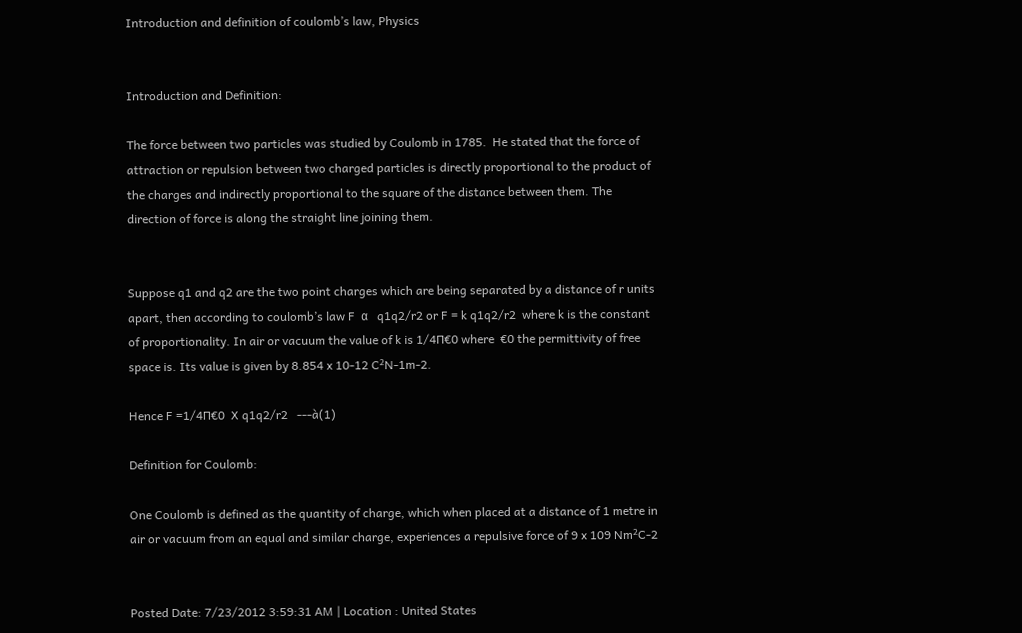Introduction and definition of coulomb’s law, Physics


Introduction and Definition:

The force between two particles was studied by Coulomb in 1785.  He stated that the force of attraction or repulsion between two charged particles is directly proportional to the product of the charges and indirectly proportional to the square of the distance between them. The direction of force is along the straight line joining them.


Suppose q1 and q2 are the two point charges which are being separated by a distance of r units apart, then according to coulomb’s law F  α   q1q2/r2 or F = k q1q2/r2  where k is the constant of proportionality. In air or vacuum the value of k is 1/4∏€0 where  €0 the permittivity of free space is. Its value is given by 8.854 x 10-12 C²N-1m-2.

Hence F =1/4∏€0  X q1q2/r2   ---à(1)

Definition for Coulomb:

One Coulomb is defined as the quantity of charge, which when placed at a distance of 1 metre in air or vacuum from an equal and similar charge, experiences a repulsive force of 9 x 109 Nm²C-2


Posted Date: 7/23/2012 3:59:31 AM | Location : United States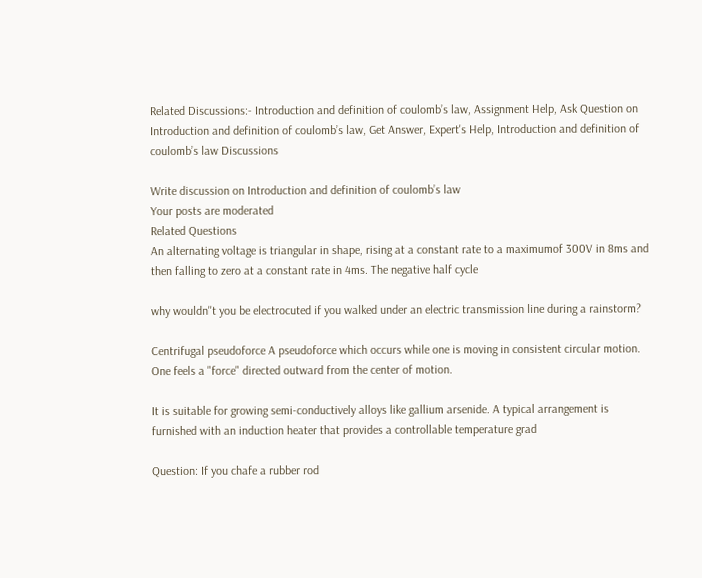Related Discussions:- Introduction and definition of coulomb’s law, Assignment Help, Ask Question on Introduction and definition of coulomb’s law, Get Answer, Expert's Help, Introduction and definition of coulomb’s law Discussions

Write discussion on Introduction and definition of coulomb’s law
Your posts are moderated
Related Questions
An alternating voltage is triangular in shape, rising at a constant rate to a maximumof 300V in 8ms and then falling to zero at a constant rate in 4ms. The negative half cycle

why wouldn''t you be electrocuted if you walked under an electric transmission line during a rainstorm?

Centrifugal pseudoforce A pseudoforce which occurs while one is moving in consistent circular motion. One feels a "force" directed outward from the center of motion.

It is suitable for growing semi-conductively alloys like gallium arsenide. A typical arrangement is furnished with an induction heater that provides a controllable temperature grad

Question: If you chafe a rubber rod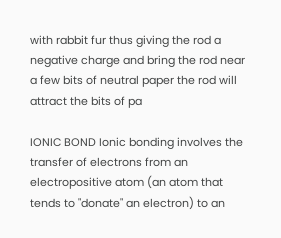with rabbit fur thus giving the rod a negative charge and bring the rod near a few bits of neutral paper the rod will attract the bits of pa

IONIC BOND Ionic bonding involves the transfer of electrons from an electropositive atom (an atom that tends to "donate" an electron) to an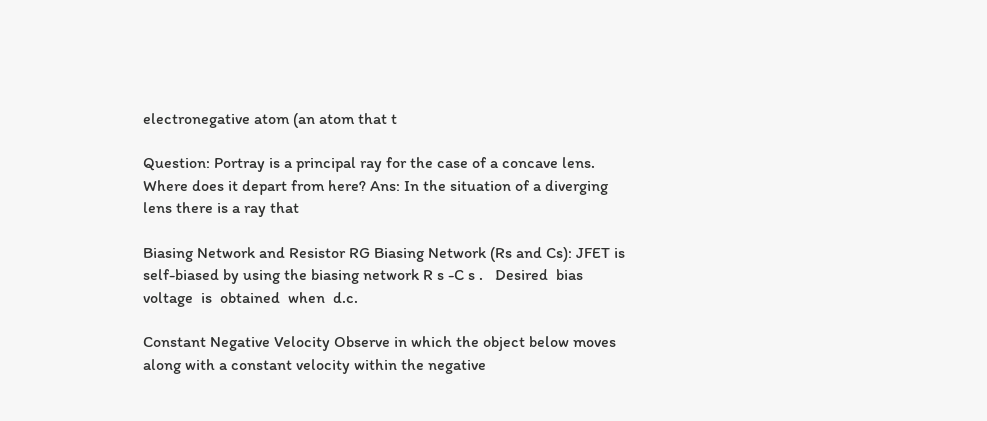electronegative atom (an atom that t

Question: Portray is a principal ray for the case of a concave lens. Where does it depart from here? Ans: In the situation of a diverging lens there is a ray that

Biasing Network and Resistor RG Biasing Network (Rs and Cs): JFET is self-biased by using the biasing network R s -C s .   Desired  bias  voltage  is  obtained  when  d.c.

Constant Negative Velocity Observe in which the object below moves along with a constant velocity within the negative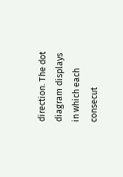direction. The dot diagram displays in which each consecut